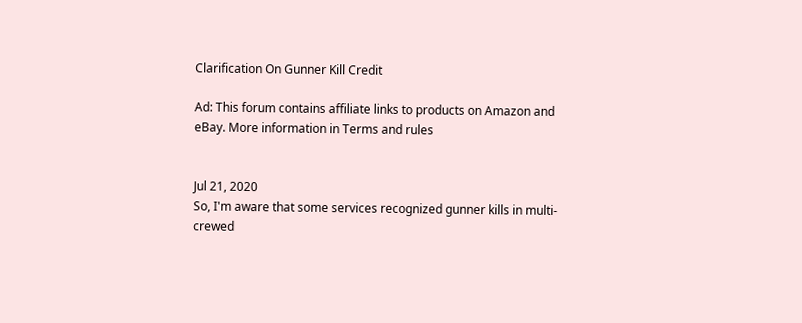Clarification On Gunner Kill Credit

Ad: This forum contains affiliate links to products on Amazon and eBay. More information in Terms and rules


Jul 21, 2020
So, I'm aware that some services recognized gunner kills in multi-crewed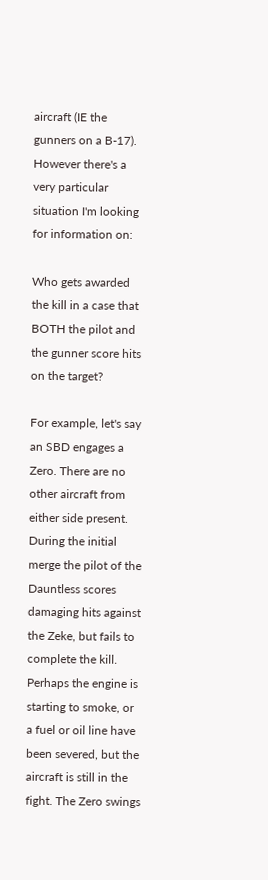aircraft (IE the gunners on a B-17). However there's a very particular situation I'm looking for information on:

Who gets awarded the kill in a case that BOTH the pilot and the gunner score hits on the target?

For example, let's say an SBD engages a Zero. There are no other aircraft from either side present. During the initial merge the pilot of the Dauntless scores damaging hits against the Zeke, but fails to complete the kill. Perhaps the engine is starting to smoke, or a fuel or oil line have been severed, but the aircraft is still in the fight. The Zero swings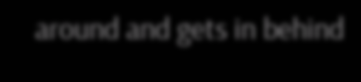around and gets in behind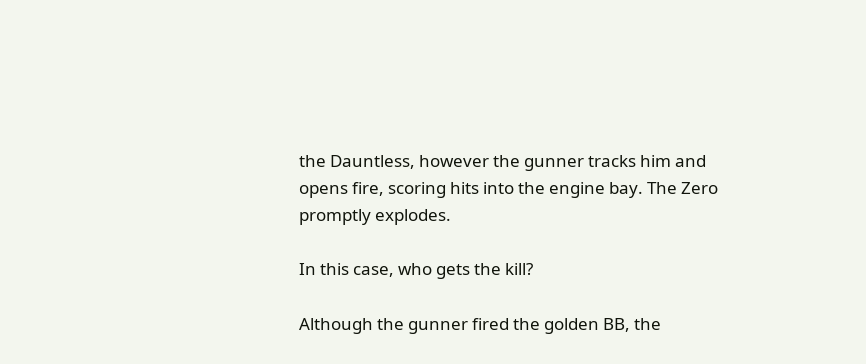the Dauntless, however the gunner tracks him and opens fire, scoring hits into the engine bay. The Zero promptly explodes.

In this case, who gets the kill?

Although the gunner fired the golden BB, the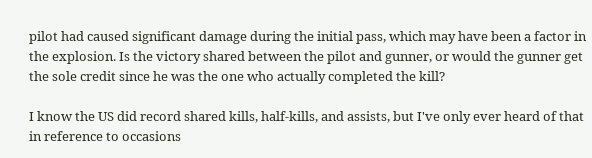pilot had caused significant damage during the initial pass, which may have been a factor in the explosion. Is the victory shared between the pilot and gunner, or would the gunner get the sole credit since he was the one who actually completed the kill?

I know the US did record shared kills, half-kills, and assists, but I've only ever heard of that in reference to occasions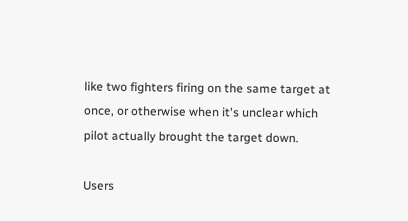like two fighters firing on the same target at once, or otherwise when it's unclear which pilot actually brought the target down.

Users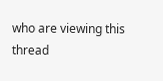who are viewing this thread